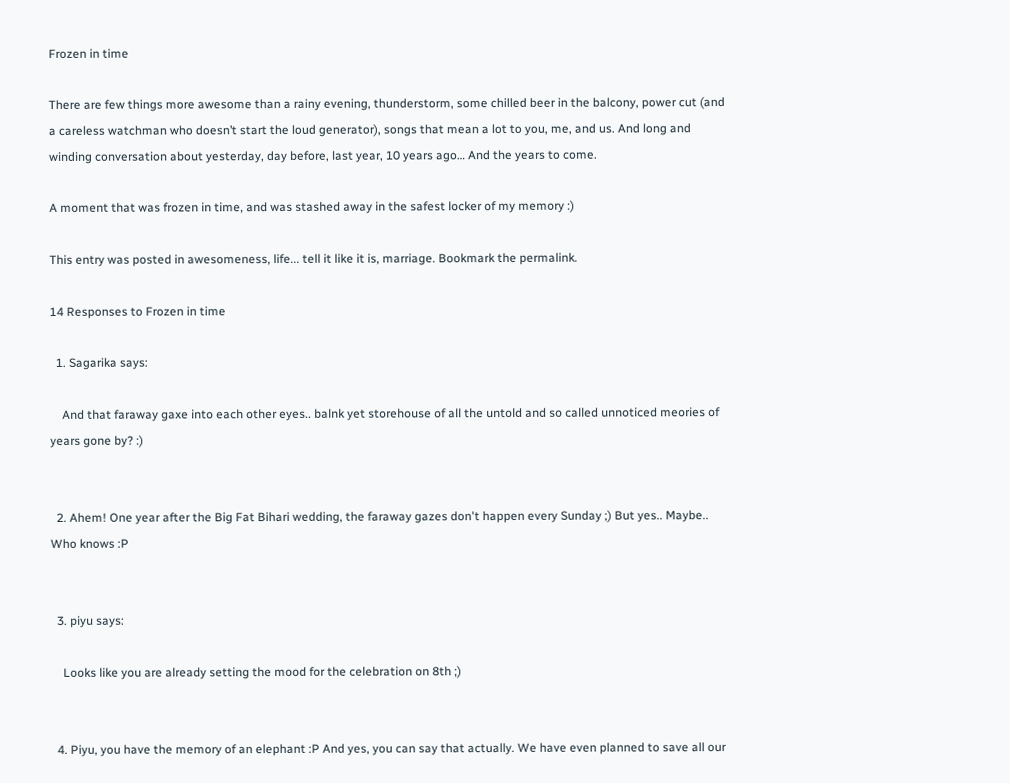Frozen in time

There are few things more awesome than a rainy evening, thunderstorm, some chilled beer in the balcony, power cut (and a careless watchman who doesn’t start the loud generator), songs that mean a lot to you, me, and us. And long and winding conversation about yesterday, day before, last year, 10 years ago… And the years to come.

A moment that was frozen in time, and was stashed away in the safest locker of my memory :)

This entry was posted in awesomeness, life... tell it like it is, marriage. Bookmark the permalink.

14 Responses to Frozen in time

  1. Sagarika says:

    And that faraway gaxe into each other eyes.. balnk yet storehouse of all the untold and so called unnoticed meories of years gone by? :)


  2. Ahem! One year after the Big Fat Bihari wedding, the faraway gazes don't happen every Sunday ;) But yes.. Maybe.. Who knows :P


  3. piyu says:

    Looks like you are already setting the mood for the celebration on 8th ;)


  4. Piyu, you have the memory of an elephant :P And yes, you can say that actually. We have even planned to save all our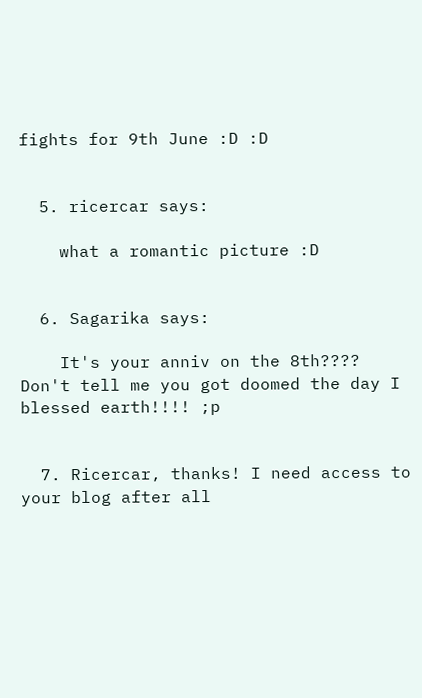fights for 9th June :D :D


  5. ricercar says:

    what a romantic picture :D


  6. Sagarika says:

    It's your anniv on the 8th???? Don't tell me you got doomed the day I blessed earth!!!! ;p


  7. Ricercar, thanks! I need access to your blog after all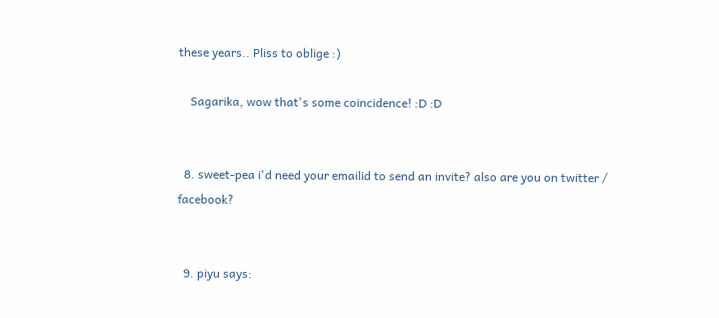these years.. Pliss to oblige :)

    Sagarika, wow that's some coincidence! :D :D


  8. sweet-pea i'd need your emailid to send an invite? also are you on twitter / facebook?


  9. piyu says: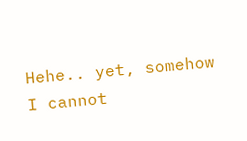Hehe.. yet, somehow I cannot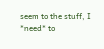seem to the stuff, I *need* to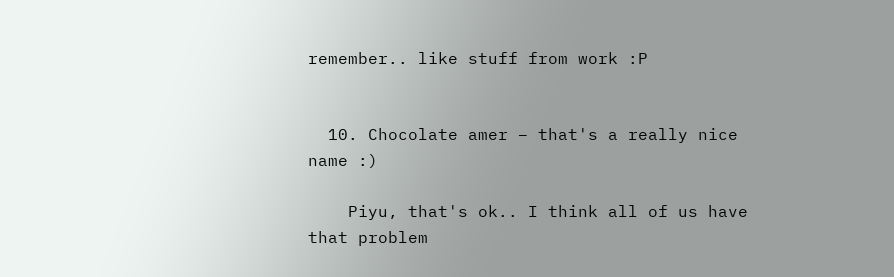remember.. like stuff from work :P


  10. Chocolate amer – that's a really nice name :)

    Piyu, that's ok.. I think all of us have that problem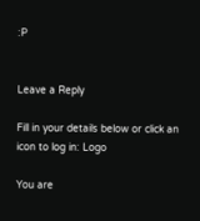:P


Leave a Reply

Fill in your details below or click an icon to log in: Logo

You are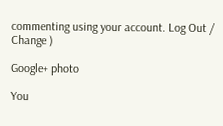commenting using your account. Log Out /  Change )

Google+ photo

You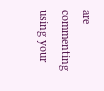are commenting using your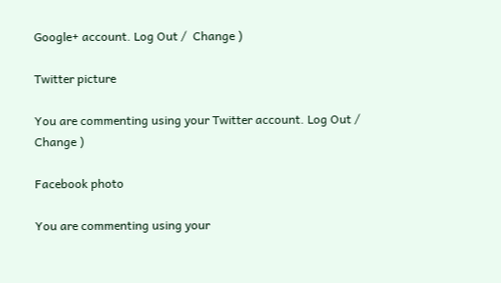Google+ account. Log Out /  Change )

Twitter picture

You are commenting using your Twitter account. Log Out /  Change )

Facebook photo

You are commenting using your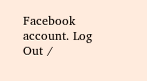Facebook account. Log Out /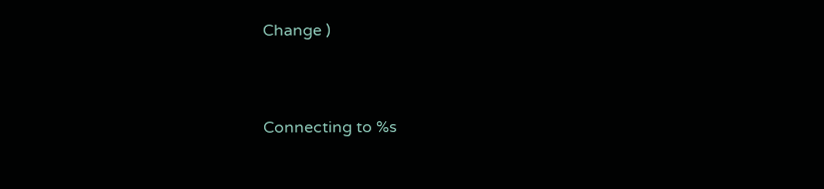Change )


Connecting to %s